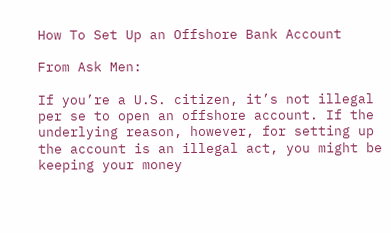How To Set Up an Offshore Bank Account

From Ask Men:

If you’re a U.S. citizen, it’s not illegal per se to open an offshore account. If the underlying reason, however, for setting up the account is an illegal act, you might be keeping your money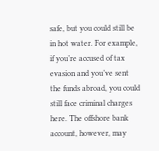safe, but you could still be in hot water. For example, if you’re accused of tax evasion and you’ve sent the funds abroad, you could still face criminal charges here. The offshore bank account, however, may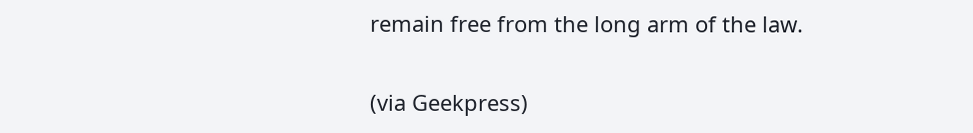remain free from the long arm of the law.

(via Geekpress)